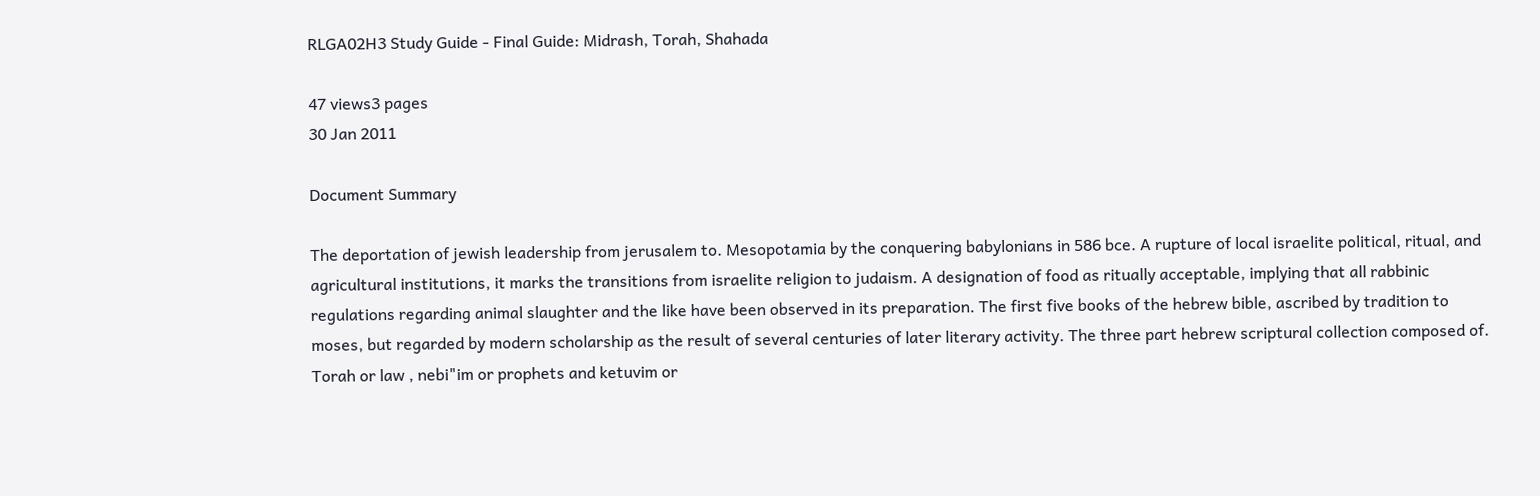RLGA02H3 Study Guide - Final Guide: Midrash, Torah, Shahada

47 views3 pages
30 Jan 2011

Document Summary

The deportation of jewish leadership from jerusalem to. Mesopotamia by the conquering babylonians in 586 bce. A rupture of local israelite political, ritual, and agricultural institutions, it marks the transitions from israelite religion to judaism. A designation of food as ritually acceptable, implying that all rabbinic regulations regarding animal slaughter and the like have been observed in its preparation. The first five books of the hebrew bible, ascribed by tradition to moses, but regarded by modern scholarship as the result of several centuries of later literary activity. The three part hebrew scriptural collection composed of. Torah or law , nebi"im or prophets and ketuvim or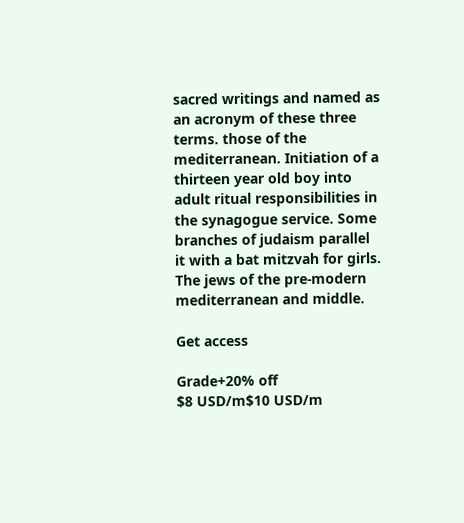sacred writings and named as an acronym of these three terms. those of the mediterranean. Initiation of a thirteen year old boy into adult ritual responsibilities in the synagogue service. Some branches of judaism parallel it with a bat mitzvah for girls. The jews of the pre-modern mediterranean and middle.

Get access

Grade+20% off
$8 USD/m$10 USD/m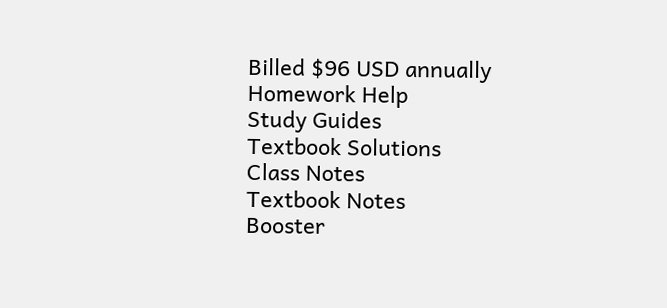Billed $96 USD annually
Homework Help
Study Guides
Textbook Solutions
Class Notes
Textbook Notes
Booster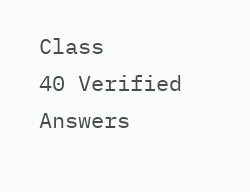Class
40 Verified Answers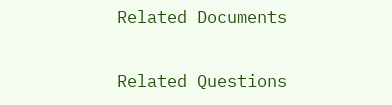Related Documents

Related Questions